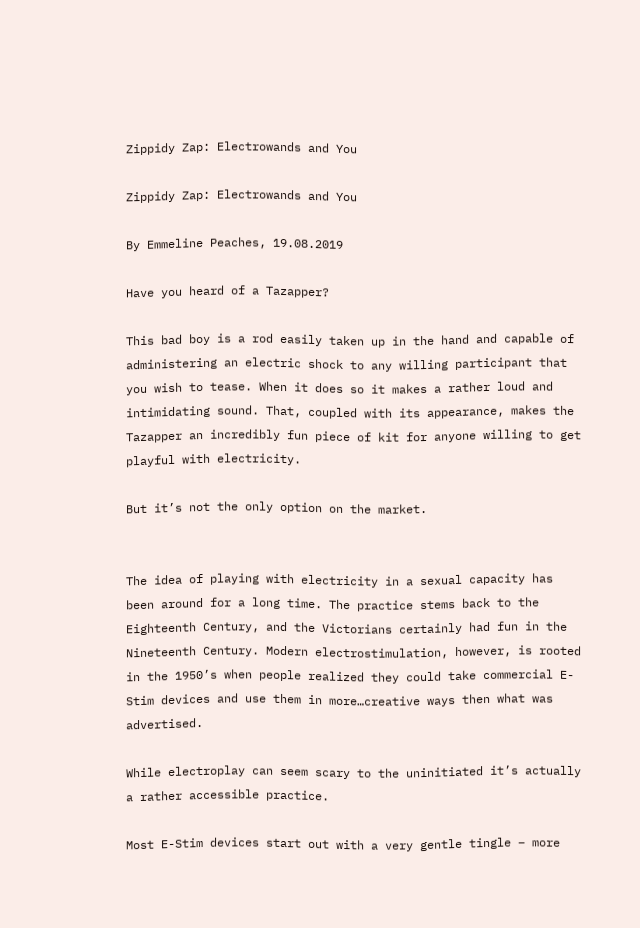Zippidy Zap: Electrowands and You

Zippidy Zap: Electrowands and You

By Emmeline Peaches, 19.08.2019

Have you heard of a Tazapper?

This bad boy is a rod easily taken up in the hand and capable of administering an electric shock to any willing participant that you wish to tease. When it does so it makes a rather loud and intimidating sound. That, coupled with its appearance, makes the Tazapper an incredibly fun piece of kit for anyone willing to get playful with electricity.

But it’s not the only option on the market.


The idea of playing with electricity in a sexual capacity has been around for a long time. The practice stems back to the Eighteenth Century, and the Victorians certainly had fun in the Nineteenth Century. Modern electrostimulation, however, is rooted in the 1950’s when people realized they could take commercial E-Stim devices and use them in more…creative ways then what was advertised.

While electroplay can seem scary to the uninitiated it’s actually a rather accessible practice.

Most E-Stim devices start out with a very gentle tingle – more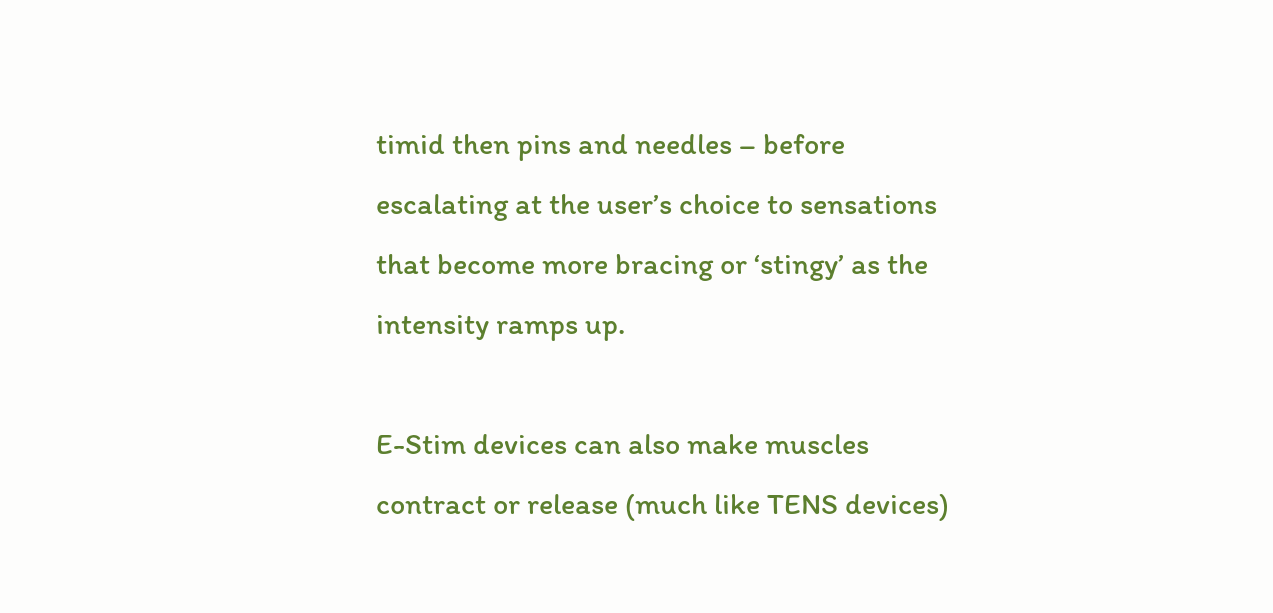timid then pins and needles – before escalating at the user’s choice to sensations that become more bracing or ‘stingy’ as the intensity ramps up.

E-Stim devices can also make muscles contract or release (much like TENS devices)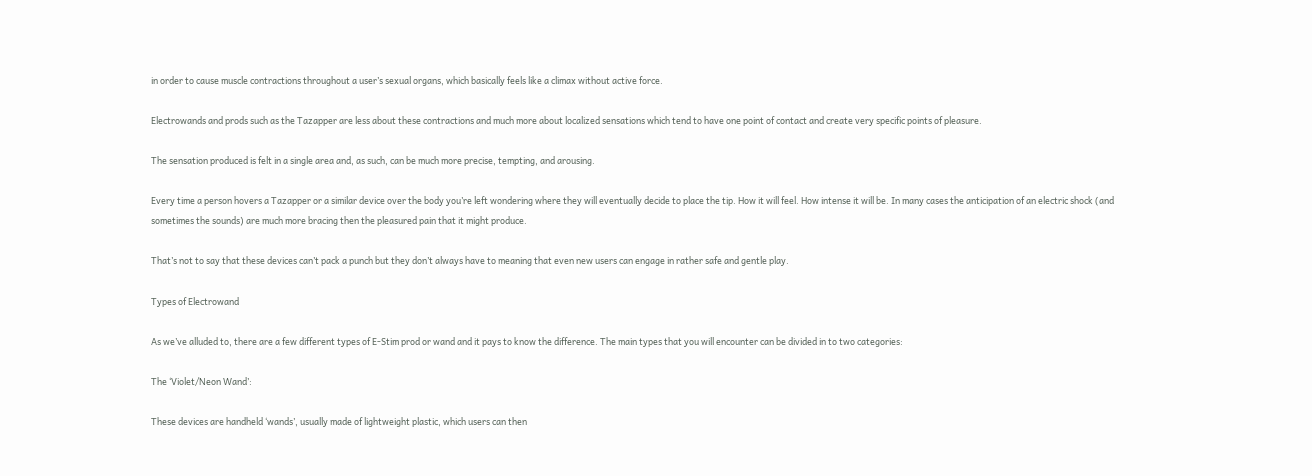in order to cause muscle contractions throughout a user’s sexual organs, which basically feels like a climax without active force.

Electrowands and prods such as the Tazapper are less about these contractions and much more about localized sensations which tend to have one point of contact and create very specific points of pleasure.

The sensation produced is felt in a single area and, as such, can be much more precise, tempting, and arousing.

Every time a person hovers a Tazapper or a similar device over the body you’re left wondering where they will eventually decide to place the tip. How it will feel. How intense it will be. In many cases the anticipation of an electric shock (and sometimes the sounds) are much more bracing then the pleasured pain that it might produce.

That’s not to say that these devices can’t pack a punch but they don’t always have to meaning that even new users can engage in rather safe and gentle play.

Types of Electrowand

As we’ve alluded to, there are a few different types of E-Stim prod or wand and it pays to know the difference. The main types that you will encounter can be divided in to two categories:

The ‘Violet/Neon Wand’:

These devices are handheld ‘wands’, usually made of lightweight plastic, which users can then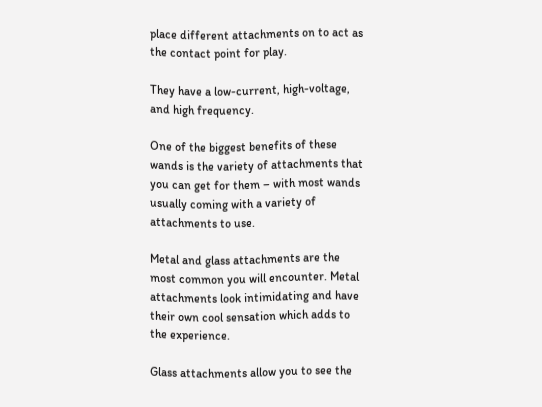place different attachments on to act as the contact point for play.

They have a low-current, high-voltage, and high frequency.

One of the biggest benefits of these wands is the variety of attachments that you can get for them – with most wands usually coming with a variety of attachments to use.

Metal and glass attachments are the most common you will encounter. Metal attachments look intimidating and have their own cool sensation which adds to the experience.

Glass attachments allow you to see the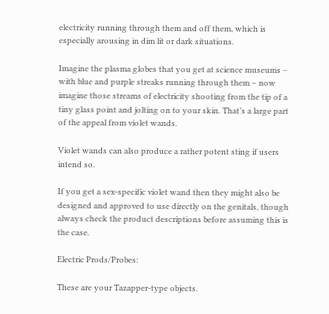electricity running through them and off them, which is especially arousing in dim lit or dark situations.

Imagine the plasma globes that you get at science museums – with blue and purple streaks running through them – now imagine those streams of electricity shooting from the tip of a tiny glass point and jolting on to your skin. That’s a large part of the appeal from violet wands.

Violet wands can also produce a rather potent sting if users intend so.

If you get a sex-specific violet wand then they might also be designed and approved to use directly on the genitals, though always check the product descriptions before assuming this is the case.

Electric Prods/Probes:

These are your Tazapper-type objects.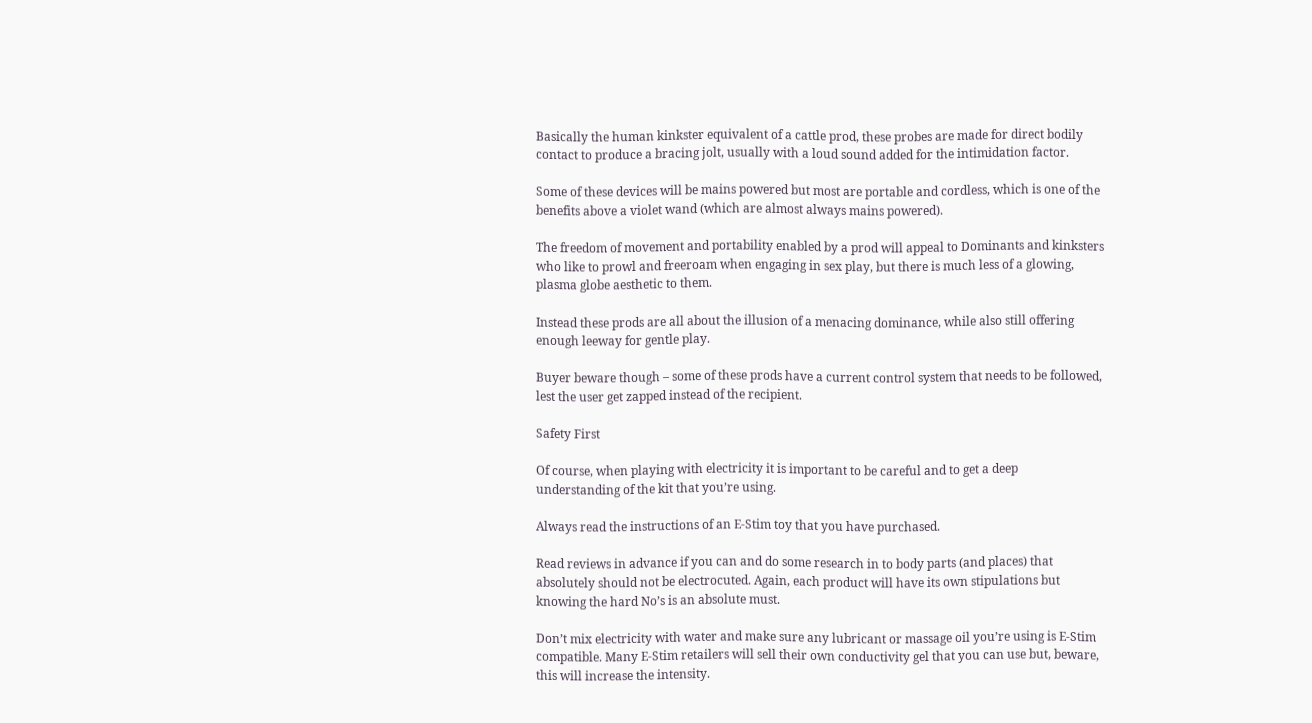Basically the human kinkster equivalent of a cattle prod, these probes are made for direct bodily contact to produce a bracing jolt, usually with a loud sound added for the intimidation factor.

Some of these devices will be mains powered but most are portable and cordless, which is one of the benefits above a violet wand (which are almost always mains powered).

The freedom of movement and portability enabled by a prod will appeal to Dominants and kinksters who like to prowl and freeroam when engaging in sex play, but there is much less of a glowing, plasma globe aesthetic to them.

Instead these prods are all about the illusion of a menacing dominance, while also still offering enough leeway for gentle play.

Buyer beware though – some of these prods have a current control system that needs to be followed, lest the user get zapped instead of the recipient.

Safety First

Of course, when playing with electricity it is important to be careful and to get a deep understanding of the kit that you’re using.

Always read the instructions of an E-Stim toy that you have purchased.

Read reviews in advance if you can and do some research in to body parts (and places) that absolutely should not be electrocuted. Again, each product will have its own stipulations but knowing the hard No’s is an absolute must.

Don’t mix electricity with water and make sure any lubricant or massage oil you’re using is E-Stim compatible. Many E-Stim retailers will sell their own conductivity gel that you can use but, beware, this will increase the intensity.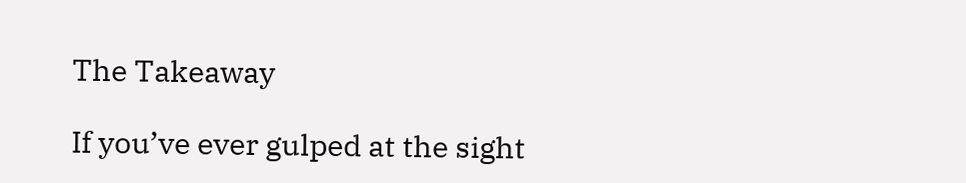The Takeaway

If you’ve ever gulped at the sight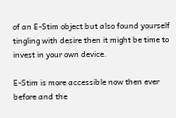of an E-Stim object but also found yourself tingling with desire then it might be time to invest in your own device.

E-Stim is more accessible now then ever before and the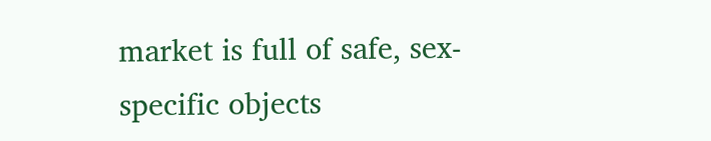market is full of safe, sex-specific objects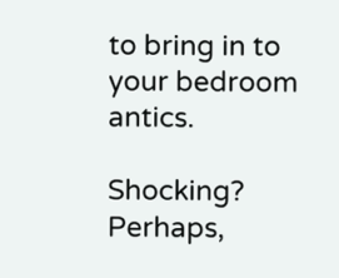to bring in to your bedroom antics.

Shocking? Perhaps,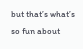but that’s what’s so fun about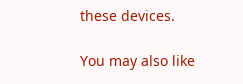these devices.

You may also like